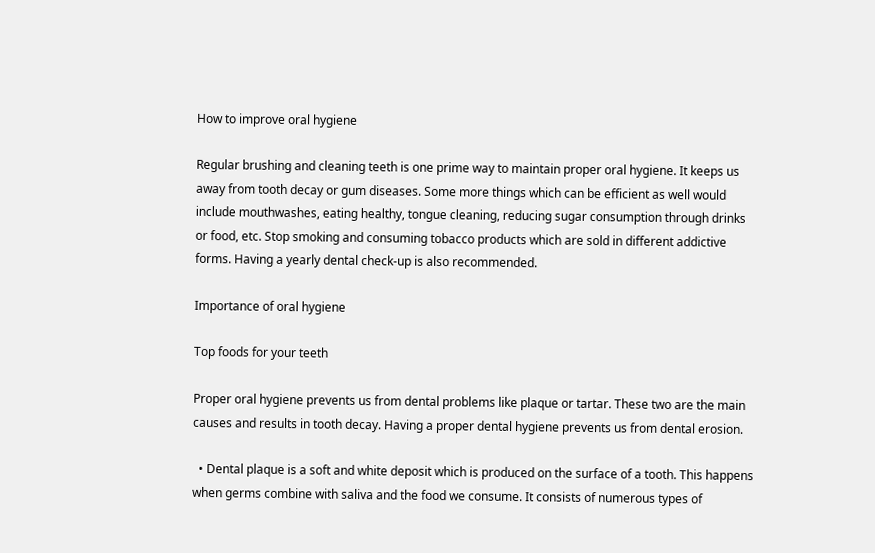How to improve oral hygiene

Regular brushing and cleaning teeth is one prime way to maintain proper oral hygiene. It keeps us away from tooth decay or gum diseases. Some more things which can be efficient as well would include mouthwashes, eating healthy, tongue cleaning, reducing sugar consumption through drinks or food, etc. Stop smoking and consuming tobacco products which are sold in different addictive forms. Having a yearly dental check-up is also recommended.

Importance of oral hygiene

Top foods for your teeth

Proper oral hygiene prevents us from dental problems like plaque or tartar. These two are the main causes and results in tooth decay. Having a proper dental hygiene prevents us from dental erosion.

  • Dental plaque is a soft and white deposit which is produced on the surface of a tooth. This happens when germs combine with saliva and the food we consume. It consists of numerous types of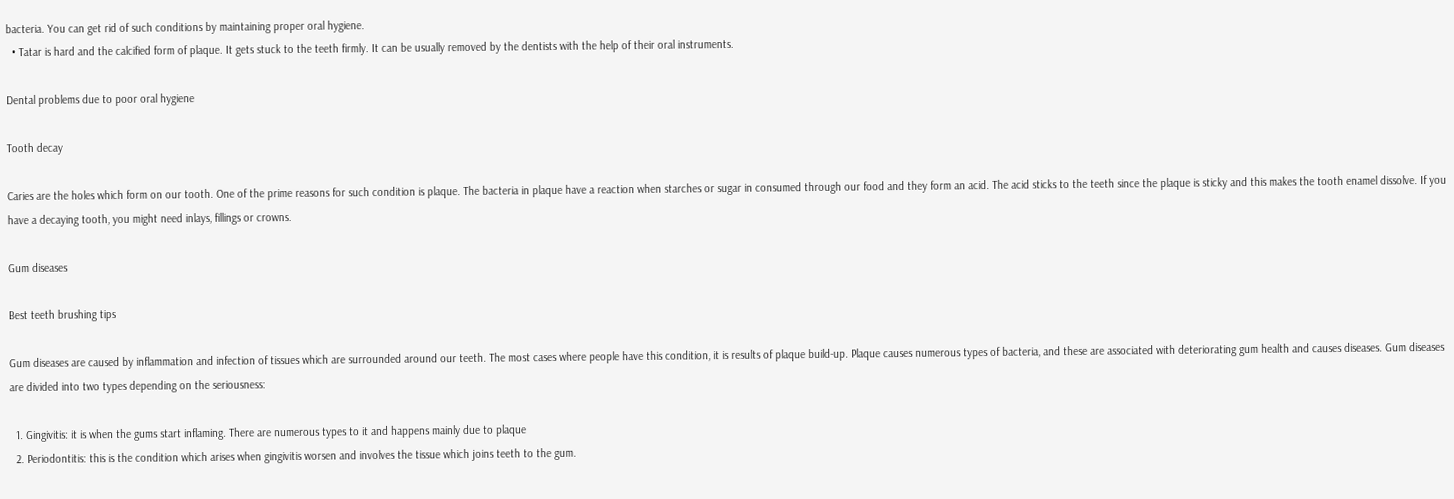bacteria. You can get rid of such conditions by maintaining proper oral hygiene.
  • Tatar is hard and the calcified form of plaque. It gets stuck to the teeth firmly. It can be usually removed by the dentists with the help of their oral instruments.

Dental problems due to poor oral hygiene

Tooth decay

Caries are the holes which form on our tooth. One of the prime reasons for such condition is plaque. The bacteria in plaque have a reaction when starches or sugar in consumed through our food and they form an acid. The acid sticks to the teeth since the plaque is sticky and this makes the tooth enamel dissolve. If you have a decaying tooth, you might need inlays, fillings or crowns.

Gum diseases

Best teeth brushing tips

Gum diseases are caused by inflammation and infection of tissues which are surrounded around our teeth. The most cases where people have this condition, it is results of plaque build-up. Plaque causes numerous types of bacteria, and these are associated with deteriorating gum health and causes diseases. Gum diseases are divided into two types depending on the seriousness:

  1. Gingivitis: it is when the gums start inflaming. There are numerous types to it and happens mainly due to plaque
  2. Periodontitis: this is the condition which arises when gingivitis worsen and involves the tissue which joins teeth to the gum.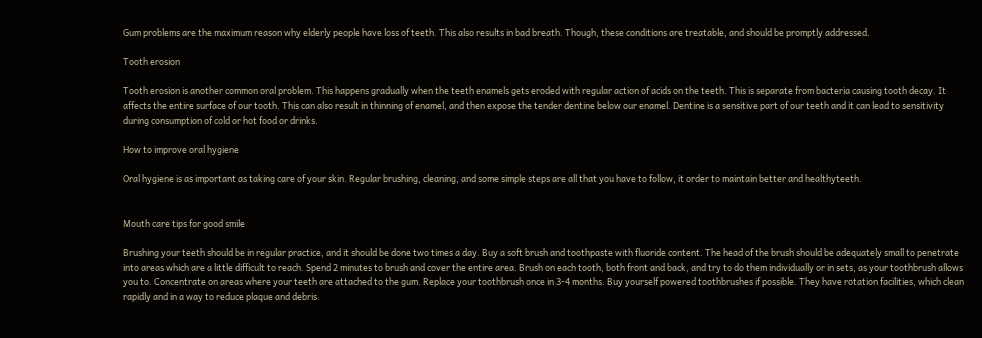Gum problems are the maximum reason why elderly people have loss of teeth. This also results in bad breath. Though, these conditions are treatable, and should be promptly addressed.

Tooth erosion

Tooth erosion is another common oral problem. This happens gradually when the teeth enamels gets eroded with regular action of acids on the teeth. This is separate from bacteria causing tooth decay. It affects the entire surface of our tooth. This can also result in thinning of enamel, and then expose the tender dentine below our enamel. Dentine is a sensitive part of our teeth and it can lead to sensitivity during consumption of cold or hot food or drinks.

How to improve oral hygiene

Oral hygiene is as important as taking care of your skin. Regular brushing, cleaning, and some simple steps are all that you have to follow, it order to maintain better and healthyteeth.


Mouth care tips for good smile

Brushing your teeth should be in regular practice, and it should be done two times a day. Buy a soft brush and toothpaste with fluoride content. The head of the brush should be adequately small to penetrate into areas which are a little difficult to reach. Spend 2 minutes to brush and cover the entire area. Brush on each tooth, both front and back, and try to do them individually or in sets, as your toothbrush allows you to. Concentrate on areas where your teeth are attached to the gum. Replace your toothbrush once in 3-4 months. Buy yourself powered toothbrushes if possible. They have rotation facilities, which clean rapidly and in a way to reduce plaque and debris.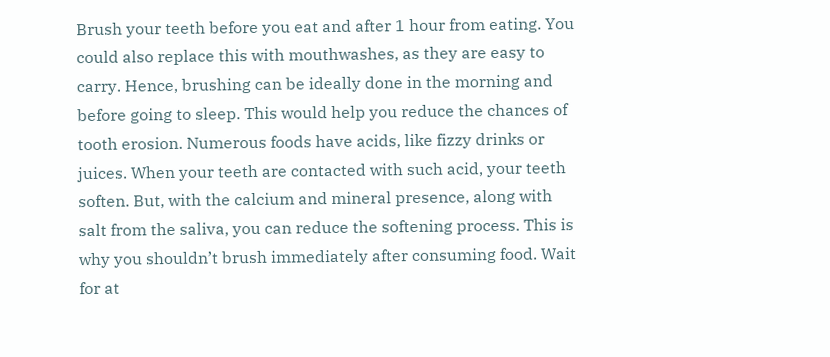Brush your teeth before you eat and after 1 hour from eating. You could also replace this with mouthwashes, as they are easy to carry. Hence, brushing can be ideally done in the morning and before going to sleep. This would help you reduce the chances of tooth erosion. Numerous foods have acids, like fizzy drinks or juices. When your teeth are contacted with such acid, your teeth soften. But, with the calcium and mineral presence, along with salt from the saliva, you can reduce the softening process. This is why you shouldn’t brush immediately after consuming food. Wait for at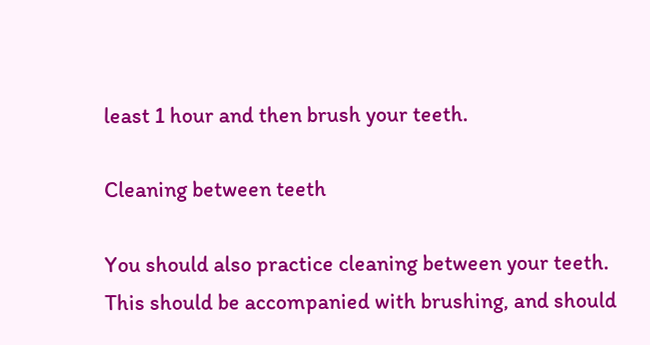least 1 hour and then brush your teeth.

Cleaning between teeth

You should also practice cleaning between your teeth. This should be accompanied with brushing, and should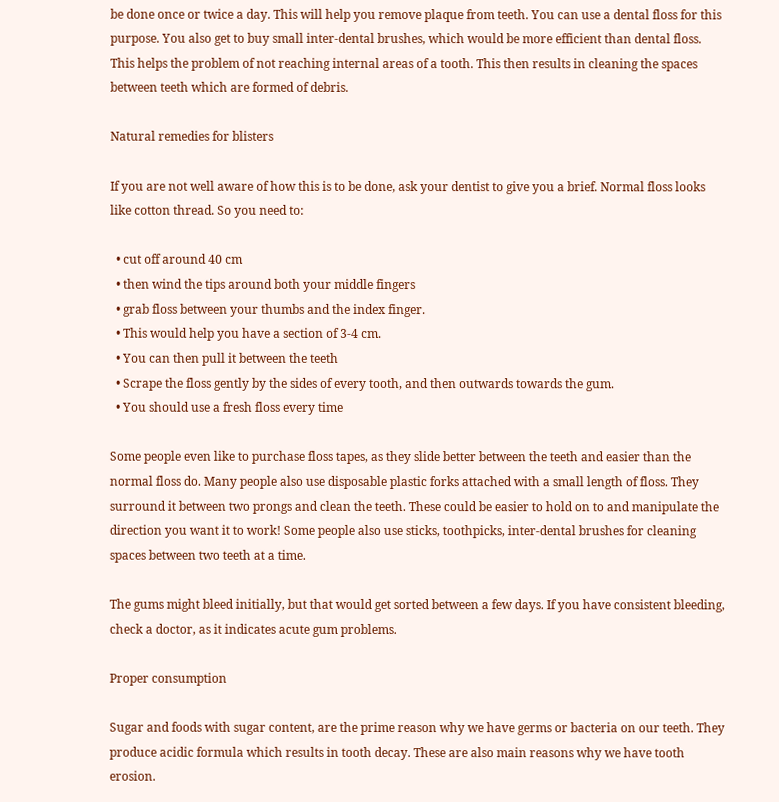be done once or twice a day. This will help you remove plaque from teeth. You can use a dental floss for this purpose. You also get to buy small inter-dental brushes, which would be more efficient than dental floss. This helps the problem of not reaching internal areas of a tooth. This then results in cleaning the spaces between teeth which are formed of debris.

Natural remedies for blisters

If you are not well aware of how this is to be done, ask your dentist to give you a brief. Normal floss looks like cotton thread. So you need to:

  • cut off around 40 cm
  • then wind the tips around both your middle fingers
  • grab floss between your thumbs and the index finger.
  • This would help you have a section of 3-4 cm.
  • You can then pull it between the teeth
  • Scrape the floss gently by the sides of every tooth, and then outwards towards the gum.
  • You should use a fresh floss every time

Some people even like to purchase floss tapes, as they slide better between the teeth and easier than the normal floss do. Many people also use disposable plastic forks attached with a small length of floss. They surround it between two prongs and clean the teeth. These could be easier to hold on to and manipulate the direction you want it to work! Some people also use sticks, toothpicks, inter-dental brushes for cleaning spaces between two teeth at a time.

The gums might bleed initially, but that would get sorted between a few days. If you have consistent bleeding, check a doctor, as it indicates acute gum problems.

Proper consumption

Sugar and foods with sugar content, are the prime reason why we have germs or bacteria on our teeth. They produce acidic formula which results in tooth decay. These are also main reasons why we have tooth erosion.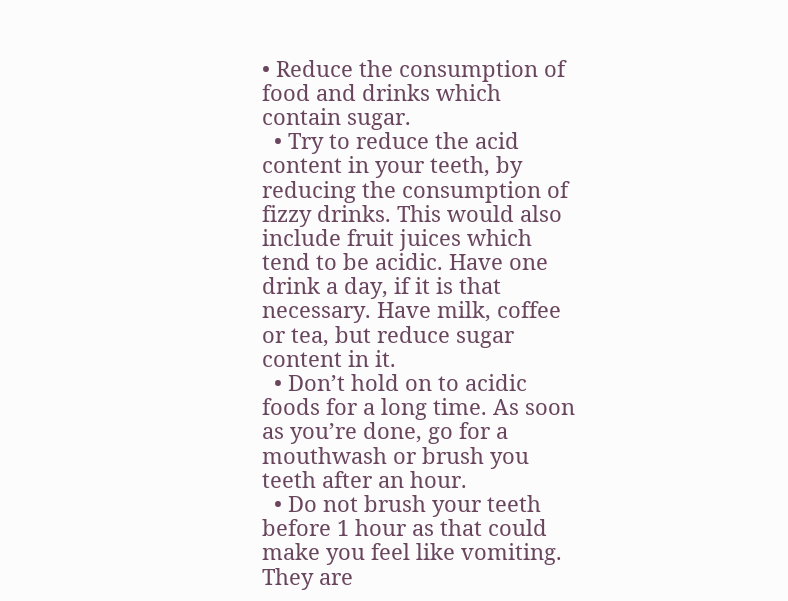• Reduce the consumption of food and drinks which contain sugar.
  • Try to reduce the acid content in your teeth, by reducing the consumption of fizzy drinks. This would also include fruit juices which tend to be acidic. Have one drink a day, if it is that necessary. Have milk, coffee or tea, but reduce sugar content in it.
  • Don’t hold on to acidic foods for a long time. As soon as you’re done, go for a mouthwash or brush you teeth after an hour.
  • Do not brush your teeth before 1 hour as that could make you feel like vomiting. They are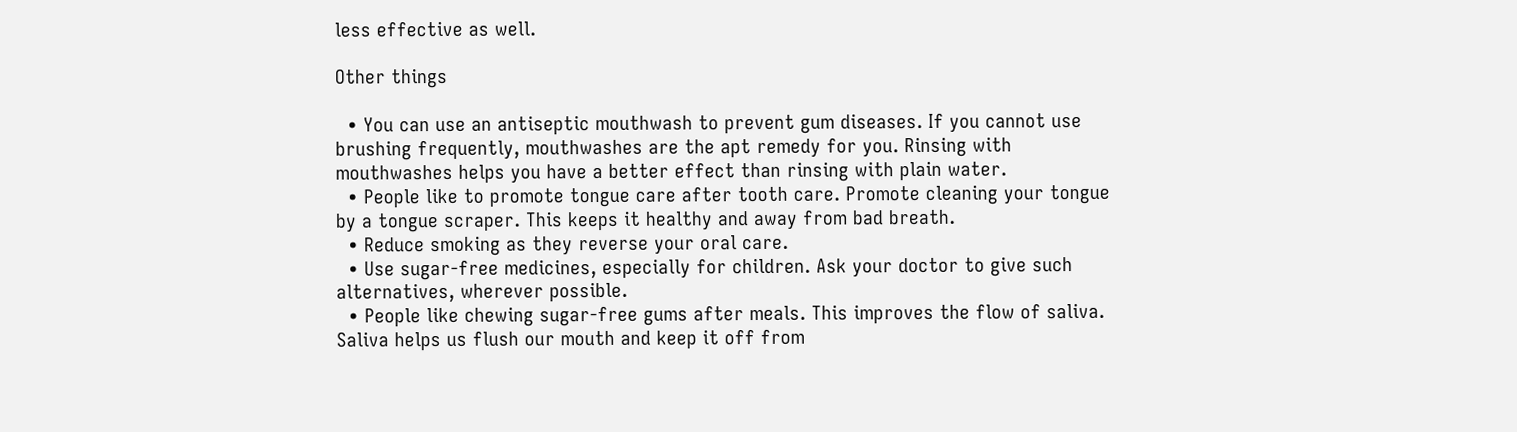less effective as well.

Other things

  • You can use an antiseptic mouthwash to prevent gum diseases. If you cannot use brushing frequently, mouthwashes are the apt remedy for you. Rinsing with mouthwashes helps you have a better effect than rinsing with plain water.
  • People like to promote tongue care after tooth care. Promote cleaning your tongue by a tongue scraper. This keeps it healthy and away from bad breath.
  • Reduce smoking as they reverse your oral care.
  • Use sugar-free medicines, especially for children. Ask your doctor to give such alternatives, wherever possible.
  • People like chewing sugar-free gums after meals. This improves the flow of saliva. Saliva helps us flush our mouth and keep it off from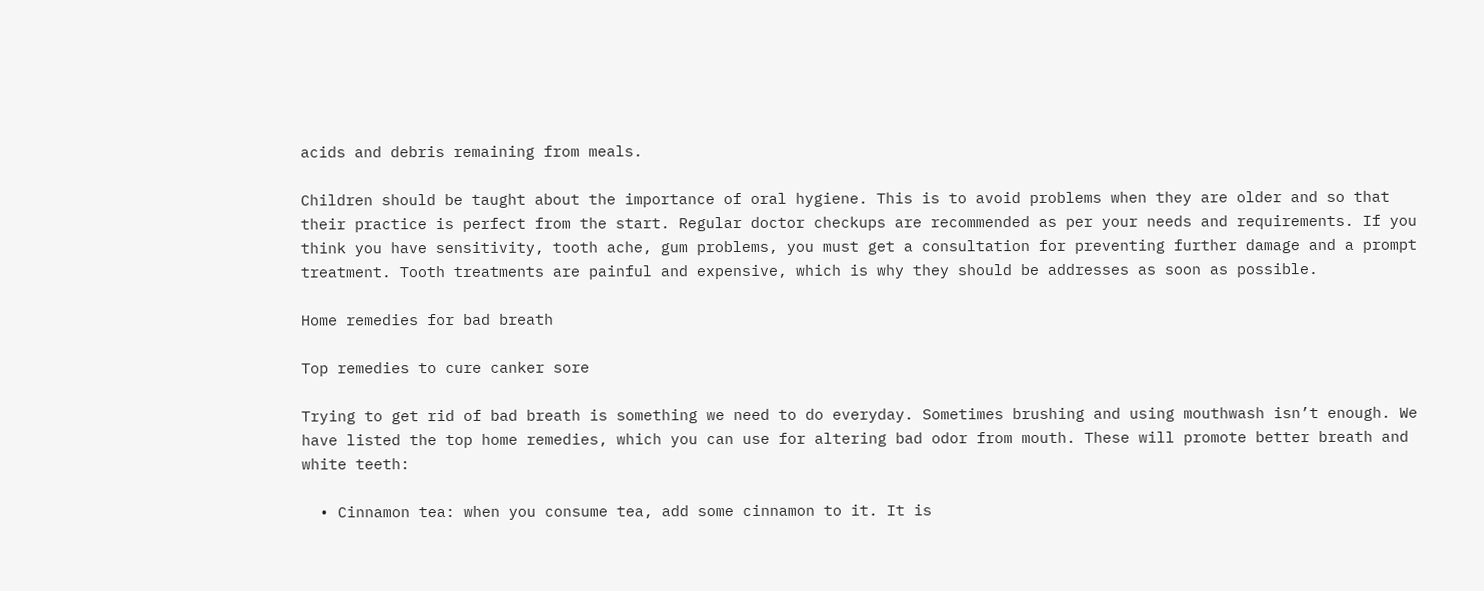acids and debris remaining from meals.

Children should be taught about the importance of oral hygiene. This is to avoid problems when they are older and so that their practice is perfect from the start. Regular doctor checkups are recommended as per your needs and requirements. If you think you have sensitivity, tooth ache, gum problems, you must get a consultation for preventing further damage and a prompt treatment. Tooth treatments are painful and expensive, which is why they should be addresses as soon as possible.

Home remedies for bad breath

Top remedies to cure canker sore

Trying to get rid of bad breath is something we need to do everyday. Sometimes brushing and using mouthwash isn’t enough. We have listed the top home remedies, which you can use for altering bad odor from mouth. These will promote better breath and white teeth:

  • Cinnamon tea: when you consume tea, add some cinnamon to it. It is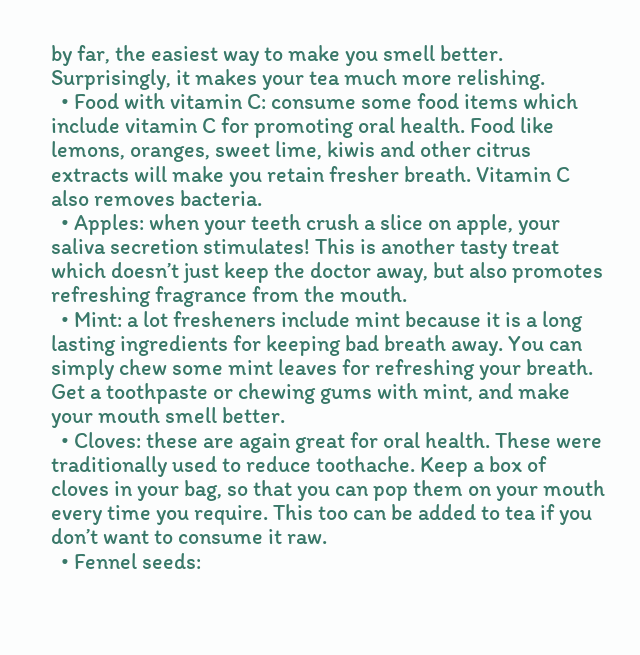by far, the easiest way to make you smell better. Surprisingly, it makes your tea much more relishing.
  • Food with vitamin C: consume some food items which include vitamin C for promoting oral health. Food like lemons, oranges, sweet lime, kiwis and other citrus extracts will make you retain fresher breath. Vitamin C also removes bacteria.
  • Apples: when your teeth crush a slice on apple, your saliva secretion stimulates! This is another tasty treat which doesn’t just keep the doctor away, but also promotes refreshing fragrance from the mouth.
  • Mint: a lot fresheners include mint because it is a long lasting ingredients for keeping bad breath away. You can simply chew some mint leaves for refreshing your breath. Get a toothpaste or chewing gums with mint, and make your mouth smell better.
  • Cloves: these are again great for oral health. These were traditionally used to reduce toothache. Keep a box of cloves in your bag, so that you can pop them on your mouth every time you require. This too can be added to tea if you don’t want to consume it raw.
  • Fennel seeds: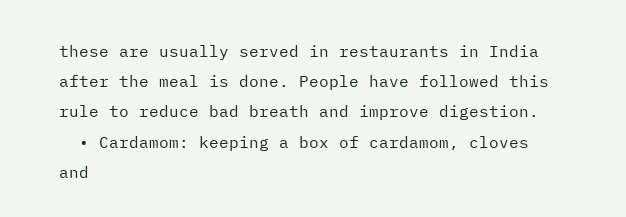these are usually served in restaurants in India after the meal is done. People have followed this rule to reduce bad breath and improve digestion.
  • Cardamom: keeping a box of cardamom, cloves and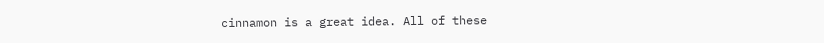cinnamon is a great idea. All of these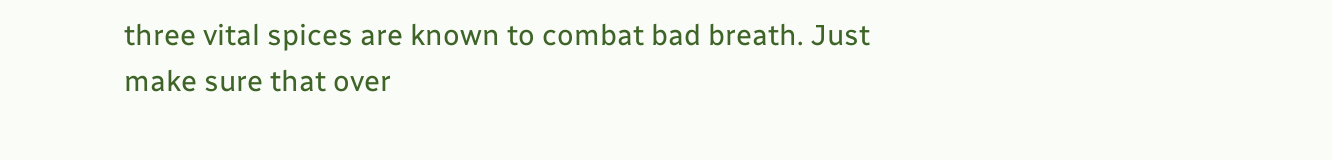three vital spices are known to combat bad breath. Just make sure that over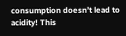consumption doesn’t lead to acidity! This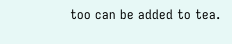too can be added to tea.